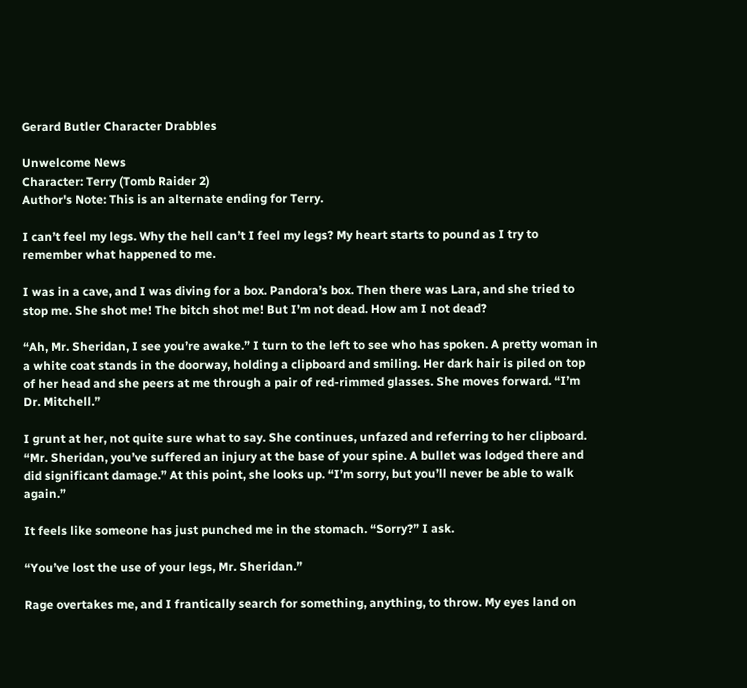Gerard Butler Character Drabbles

Unwelcome News
Character: Terry (Tomb Raider 2)
Author's Note: This is an alternate ending for Terry.

I can’t feel my legs. Why the hell can’t I feel my legs? My heart starts to pound as I try to remember what happened to me.

I was in a cave, and I was diving for a box. Pandora’s box. Then there was Lara, and she tried to stop me. She shot me! The bitch shot me! But I’m not dead. How am I not dead?

“Ah, Mr. Sheridan, I see you’re awake.” I turn to the left to see who has spoken. A pretty woman in a white coat stands in the doorway, holding a clipboard and smiling. Her dark hair is piled on top of her head and she peers at me through a pair of red-rimmed glasses. She moves forward. “I’m Dr. Mitchell.”

I grunt at her, not quite sure what to say. She continues, unfazed and referring to her clipboard. “Mr. Sheridan, you’ve suffered an injury at the base of your spine. A bullet was lodged there and did significant damage.” At this point, she looks up. “I’m sorry, but you’ll never be able to walk again.”

It feels like someone has just punched me in the stomach. “Sorry?” I ask.

“You’ve lost the use of your legs, Mr. Sheridan.”

Rage overtakes me, and I frantically search for something, anything, to throw. My eyes land on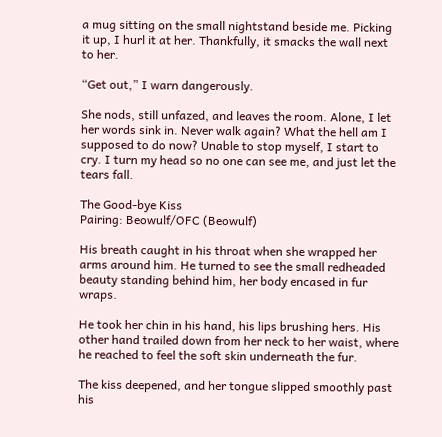a mug sitting on the small nightstand beside me. Picking it up, I hurl it at her. Thankfully, it smacks the wall next to her.

“Get out,” I warn dangerously.

She nods, still unfazed, and leaves the room. Alone, I let her words sink in. Never walk again? What the hell am I supposed to do now? Unable to stop myself, I start to cry. I turn my head so no one can see me, and just let the tears fall.

The Good-bye Kiss
Pairing: Beowulf/OFC (Beowulf)

His breath caught in his throat when she wrapped her arms around him. He turned to see the small redheaded beauty standing behind him, her body encased in fur wraps.

He took her chin in his hand, his lips brushing hers. His other hand trailed down from her neck to her waist, where he reached to feel the soft skin underneath the fur.

The kiss deepened, and her tongue slipped smoothly past his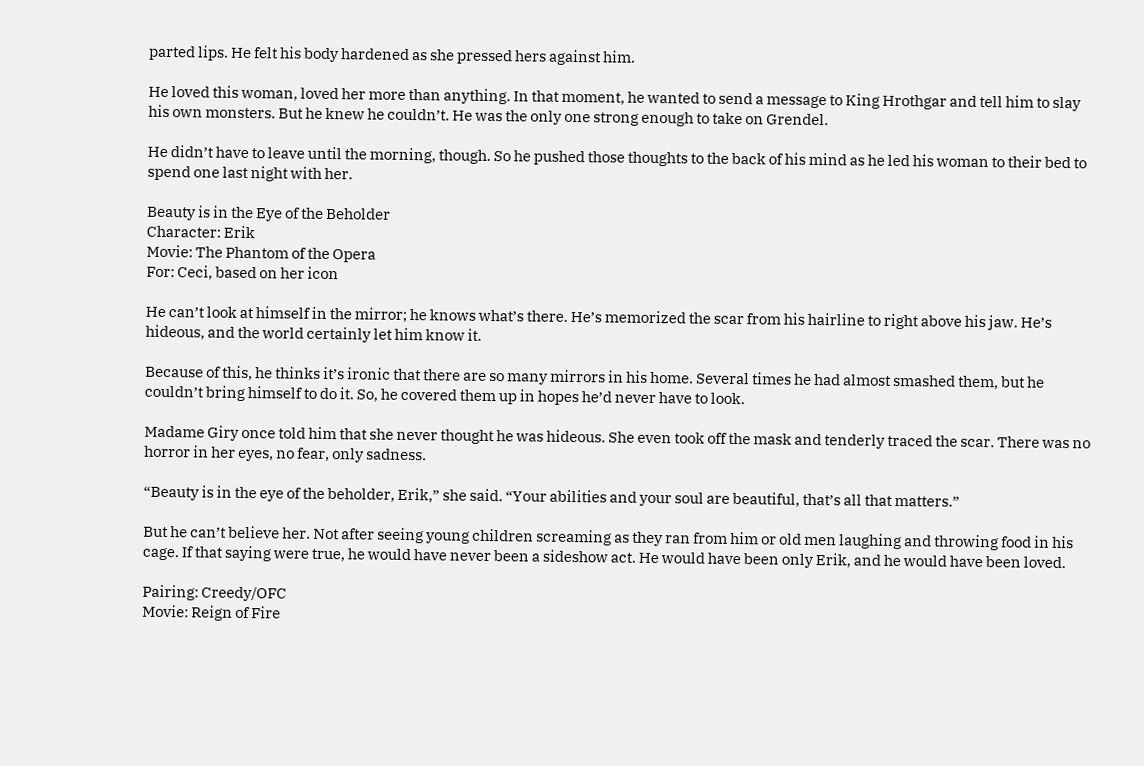parted lips. He felt his body hardened as she pressed hers against him.

He loved this woman, loved her more than anything. In that moment, he wanted to send a message to King Hrothgar and tell him to slay his own monsters. But he knew he couldn’t. He was the only one strong enough to take on Grendel.

He didn’t have to leave until the morning, though. So he pushed those thoughts to the back of his mind as he led his woman to their bed to spend one last night with her.

Beauty is in the Eye of the Beholder
Character: Erik
Movie: The Phantom of the Opera
For: Ceci, based on her icon

He can’t look at himself in the mirror; he knows what’s there. He’s memorized the scar from his hairline to right above his jaw. He’s hideous, and the world certainly let him know it.

Because of this, he thinks it’s ironic that there are so many mirrors in his home. Several times he had almost smashed them, but he couldn’t bring himself to do it. So, he covered them up in hopes he’d never have to look.

Madame Giry once told him that she never thought he was hideous. She even took off the mask and tenderly traced the scar. There was no horror in her eyes, no fear, only sadness.

“Beauty is in the eye of the beholder, Erik,” she said. “Your abilities and your soul are beautiful, that’s all that matters.”

But he can’t believe her. Not after seeing young children screaming as they ran from him or old men laughing and throwing food in his cage. If that saying were true, he would have never been a sideshow act. He would have been only Erik, and he would have been loved.

Pairing: Creedy/OFC
Movie: Reign of Fire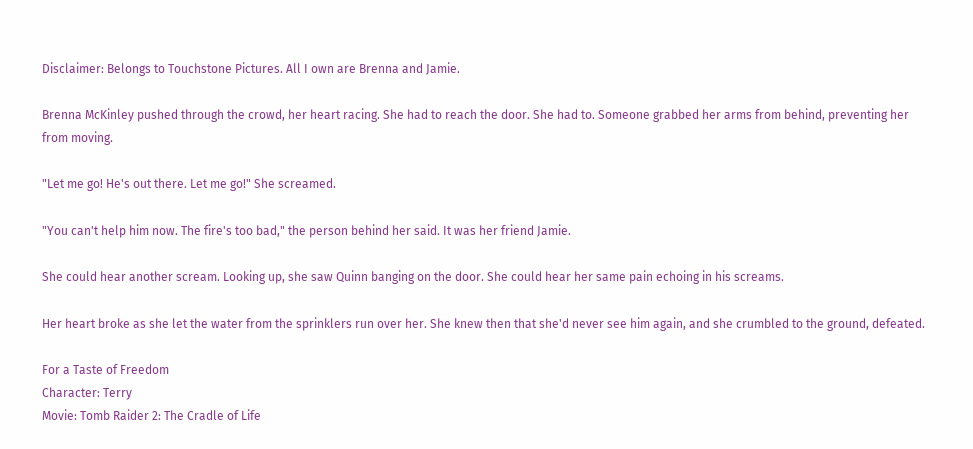Disclaimer: Belongs to Touchstone Pictures. All I own are Brenna and Jamie.

Brenna McKinley pushed through the crowd, her heart racing. She had to reach the door. She had to. Someone grabbed her arms from behind, preventing her from moving.

"Let me go! He's out there. Let me go!" She screamed.

"You can't help him now. The fire's too bad," the person behind her said. It was her friend Jamie.

She could hear another scream. Looking up, she saw Quinn banging on the door. She could hear her same pain echoing in his screams.

Her heart broke as she let the water from the sprinklers run over her. She knew then that she'd never see him again, and she crumbled to the ground, defeated.

For a Taste of Freedom
Character: Terry
Movie: Tomb Raider 2: The Cradle of Life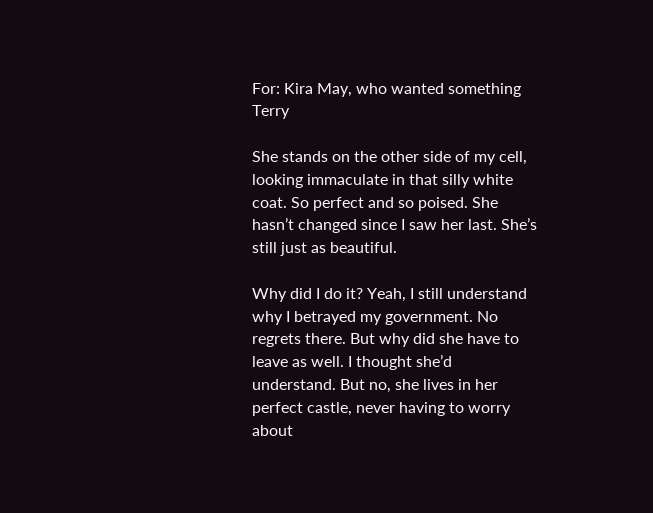For: Kira May, who wanted something Terry

She stands on the other side of my cell, looking immaculate in that silly white coat. So perfect and so poised. She hasn’t changed since I saw her last. She’s still just as beautiful.

Why did I do it? Yeah, I still understand why I betrayed my government. No regrets there. But why did she have to leave as well. I thought she’d understand. But no, she lives in her perfect castle, never having to worry about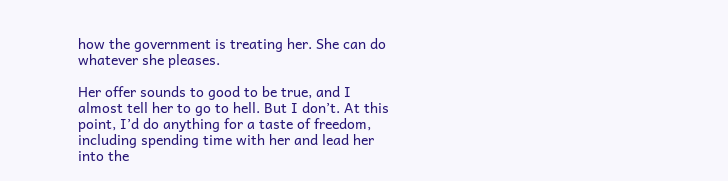how the government is treating her. She can do whatever she pleases.

Her offer sounds to good to be true, and I almost tell her to go to hell. But I don’t. At this point, I’d do anything for a taste of freedom, including spending time with her and lead her into the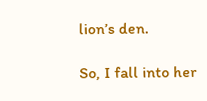lion’s den.

So, I fall into her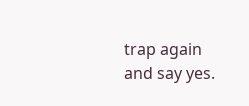trap again and say yes.